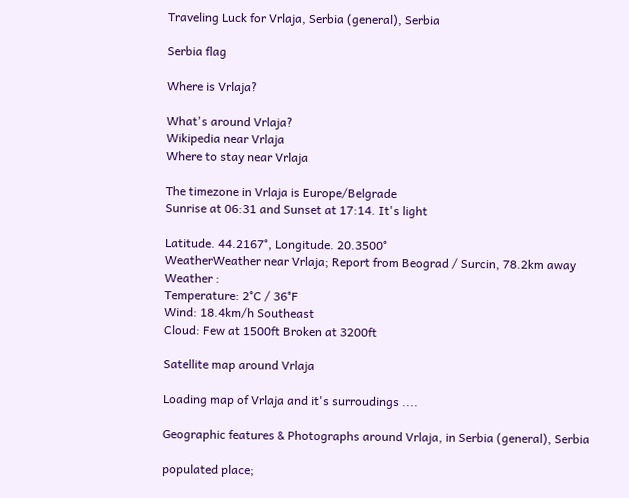Traveling Luck for Vrlaja, Serbia (general), Serbia

Serbia flag

Where is Vrlaja?

What's around Vrlaja?
Wikipedia near Vrlaja
Where to stay near Vrlaja

The timezone in Vrlaja is Europe/Belgrade
Sunrise at 06:31 and Sunset at 17:14. It's light

Latitude. 44.2167°, Longitude. 20.3500°
WeatherWeather near Vrlaja; Report from Beograd / Surcin, 78.2km away
Weather :
Temperature: 2°C / 36°F
Wind: 18.4km/h Southeast
Cloud: Few at 1500ft Broken at 3200ft

Satellite map around Vrlaja

Loading map of Vrlaja and it's surroudings ....

Geographic features & Photographs around Vrlaja, in Serbia (general), Serbia

populated place;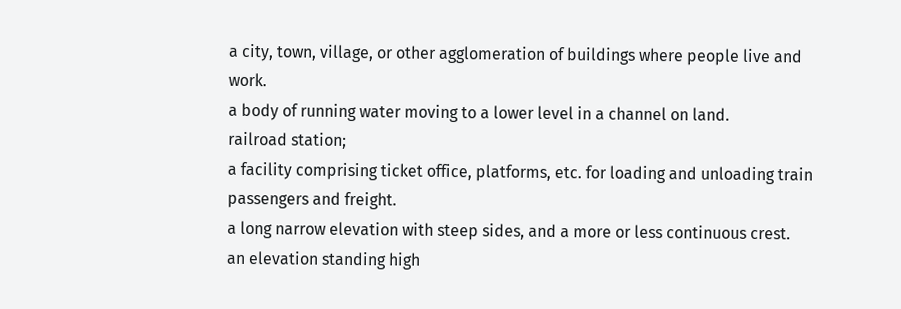a city, town, village, or other agglomeration of buildings where people live and work.
a body of running water moving to a lower level in a channel on land.
railroad station;
a facility comprising ticket office, platforms, etc. for loading and unloading train passengers and freight.
a long narrow elevation with steep sides, and a more or less continuous crest.
an elevation standing high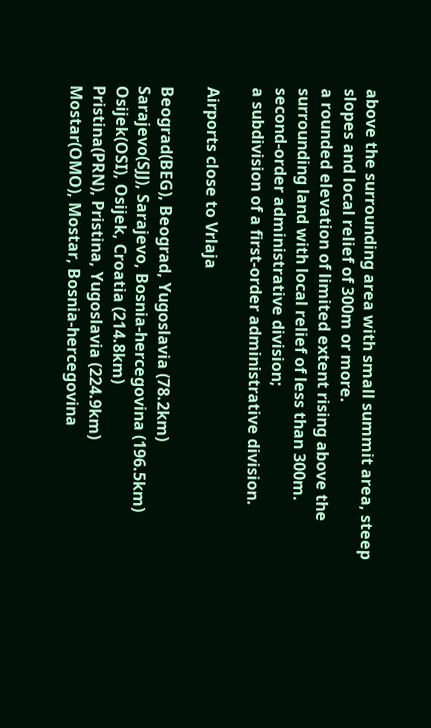above the surrounding area with small summit area, steep slopes and local relief of 300m or more.
a rounded elevation of limited extent rising above the surrounding land with local relief of less than 300m.
second-order administrative division;
a subdivision of a first-order administrative division.

Airports close to Vrlaja

Beograd(BEG), Beograd, Yugoslavia (78.2km)
Sarajevo(SJJ), Sarajevo, Bosnia-hercegovina (196.5km)
Osijek(OSI), Osijek, Croatia (214.8km)
Pristina(PRN), Pristina, Yugoslavia (224.9km)
Mostar(OMO), Mostar, Bosnia-hercegovina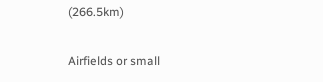(266.5km)

Airfields or small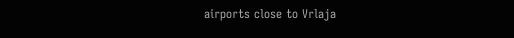airports close to Vrlaja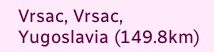Vrsac, Vrsac, Yugoslavia (149.8km)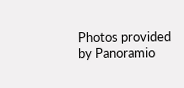Photos provided by Panoramio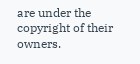are under the copyright of their owners.